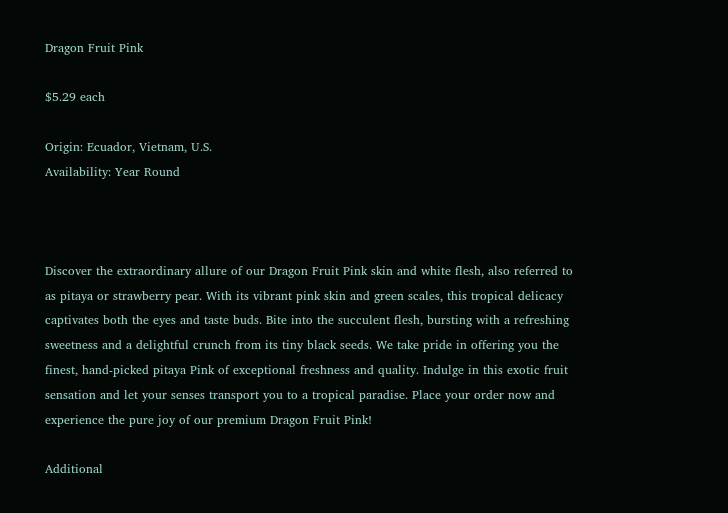Dragon Fruit Pink

$5.29 each

Origin: Ecuador, Vietnam, U.S.
Availability: Year Round



Discover the extraordinary allure of our Dragon Fruit Pink skin and white flesh, also referred to as pitaya or strawberry pear. With its vibrant pink skin and green scales, this tropical delicacy captivates both the eyes and taste buds. Bite into the succulent flesh, bursting with a refreshing sweetness and a delightful crunch from its tiny black seeds. We take pride in offering you the finest, hand-picked pitaya Pink of exceptional freshness and quality. Indulge in this exotic fruit sensation and let your senses transport you to a tropical paradise. Place your order now and experience the pure joy of our premium Dragon Fruit Pink!

Additional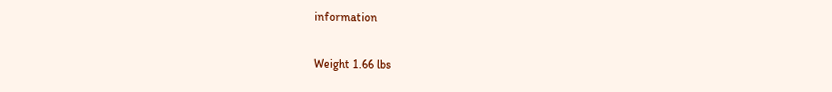information

Weight 1.66 lbs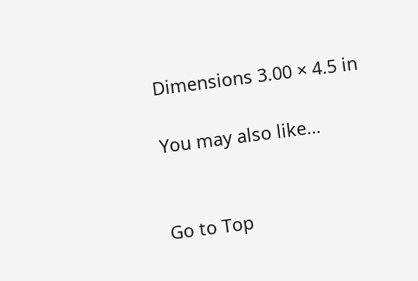Dimensions 3.00 × 4.5 in

You may also like…


Go to Top